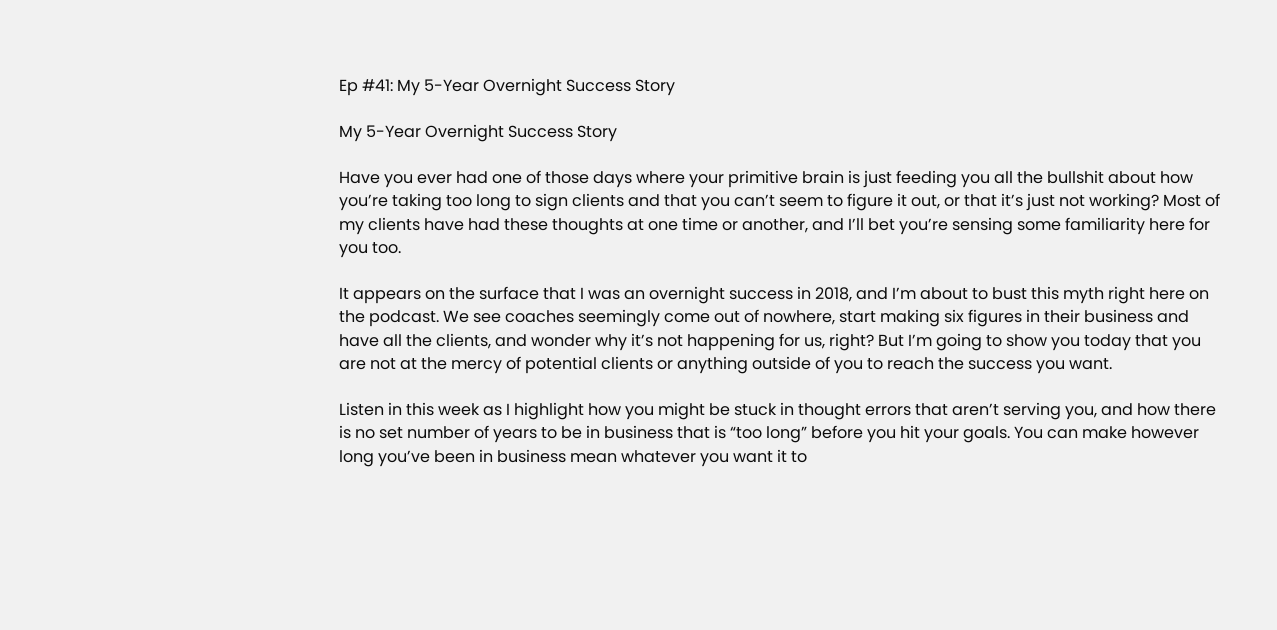Ep #41: My 5-Year Overnight Success Story

My 5-Year Overnight Success Story

Have you ever had one of those days where your primitive brain is just feeding you all the bullshit about how you’re taking too long to sign clients and that you can’t seem to figure it out, or that it’s just not working? Most of my clients have had these thoughts at one time or another, and I’ll bet you’re sensing some familiarity here for you too.

It appears on the surface that I was an overnight success in 2018, and I’m about to bust this myth right here on the podcast. We see coaches seemingly come out of nowhere, start making six figures in their business and have all the clients, and wonder why it’s not happening for us, right? But I’m going to show you today that you are not at the mercy of potential clients or anything outside of you to reach the success you want.

Listen in this week as I highlight how you might be stuck in thought errors that aren’t serving you, and how there is no set number of years to be in business that is “too long” before you hit your goals. You can make however long you’ve been in business mean whatever you want it to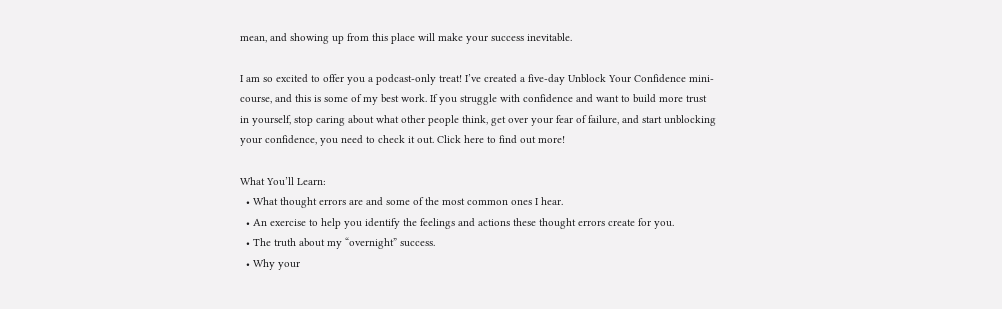mean, and showing up from this place will make your success inevitable.

I am so excited to offer you a podcast-only treat! I’ve created a five-day Unblock Your Confidence mini-course, and this is some of my best work. If you struggle with confidence and want to build more trust in yourself, stop caring about what other people think, get over your fear of failure, and start unblocking your confidence, you need to check it out. Click here to find out more!

What You’ll Learn:
  • What thought errors are and some of the most common ones I hear.
  • An exercise to help you identify the feelings and actions these thought errors create for you.
  • The truth about my “overnight” success.
  • Why your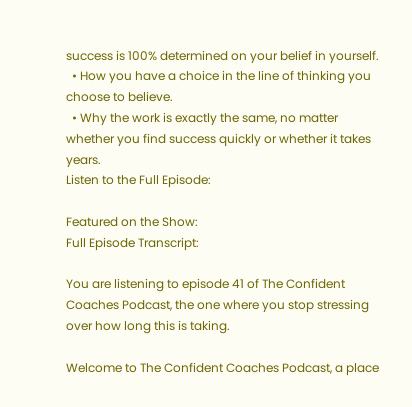success is 100% determined on your belief in yourself.
  • How you have a choice in the line of thinking you choose to believe.
  • Why the work is exactly the same, no matter whether you find success quickly or whether it takes years.
Listen to the Full Episode:

Featured on the Show:
Full Episode Transcript:

You are listening to episode 41 of The Confident Coaches Podcast, the one where you stop stressing over how long this is taking.

Welcome to The Confident Coaches Podcast, a place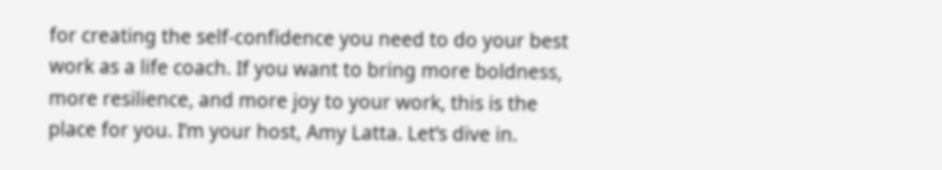for creating the self-confidence you need to do your best work as a life coach. If you want to bring more boldness, more resilience, and more joy to your work, this is the place for you. I’m your host, Amy Latta. Let’s dive in.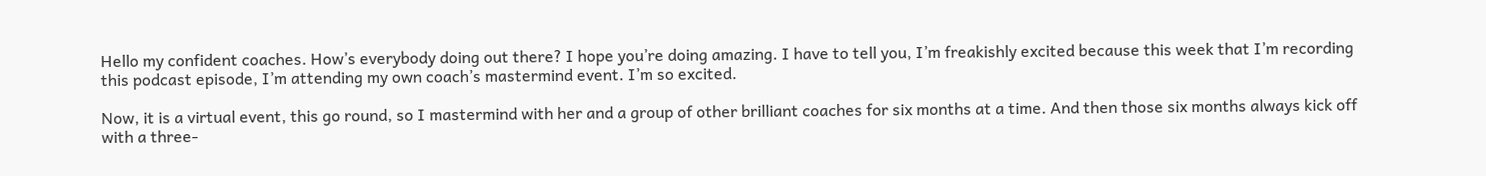Hello my confident coaches. How’s everybody doing out there? I hope you’re doing amazing. I have to tell you, I’m freakishly excited because this week that I’m recording this podcast episode, I’m attending my own coach’s mastermind event. I’m so excited.

Now, it is a virtual event, this go round, so I mastermind with her and a group of other brilliant coaches for six months at a time. And then those six months always kick off with a three-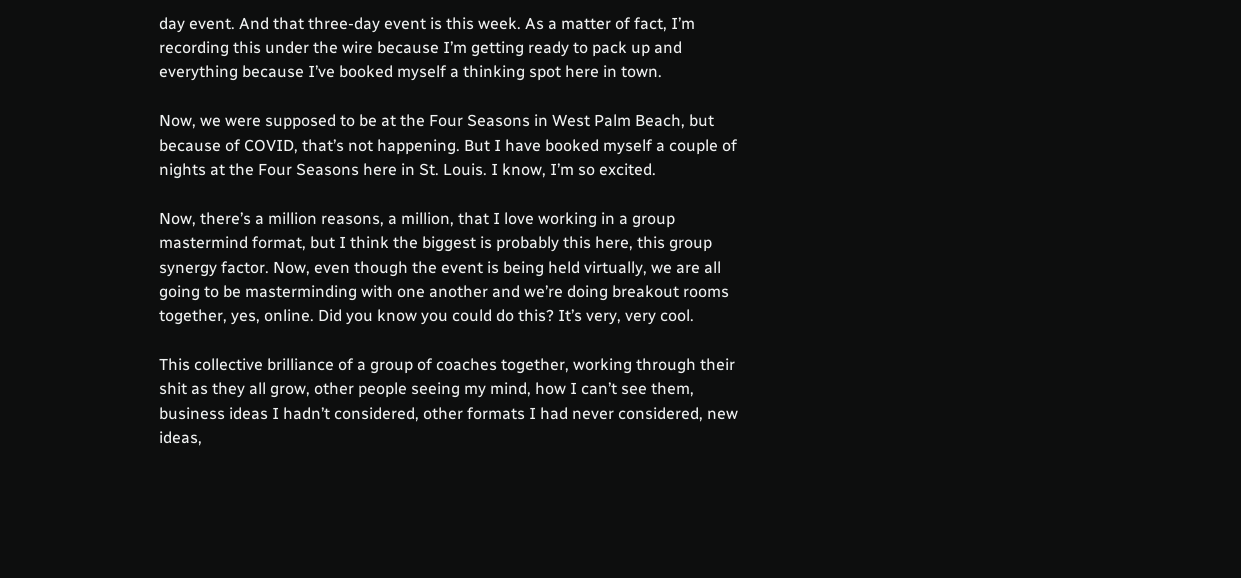day event. And that three-day event is this week. As a matter of fact, I’m recording this under the wire because I’m getting ready to pack up and everything because I’ve booked myself a thinking spot here in town.

Now, we were supposed to be at the Four Seasons in West Palm Beach, but because of COVID, that’s not happening. But I have booked myself a couple of nights at the Four Seasons here in St. Louis. I know, I’m so excited.

Now, there’s a million reasons, a million, that I love working in a group mastermind format, but I think the biggest is probably this here, this group synergy factor. Now, even though the event is being held virtually, we are all going to be masterminding with one another and we’re doing breakout rooms together, yes, online. Did you know you could do this? It’s very, very cool.

This collective brilliance of a group of coaches together, working through their shit as they all grow, other people seeing my mind, how I can’t see them, business ideas I hadn’t considered, other formats I had never considered, new ideas,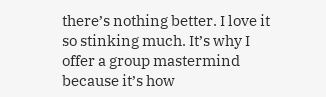there’s nothing better. I love it so stinking much. It’s why I offer a group mastermind because it’s how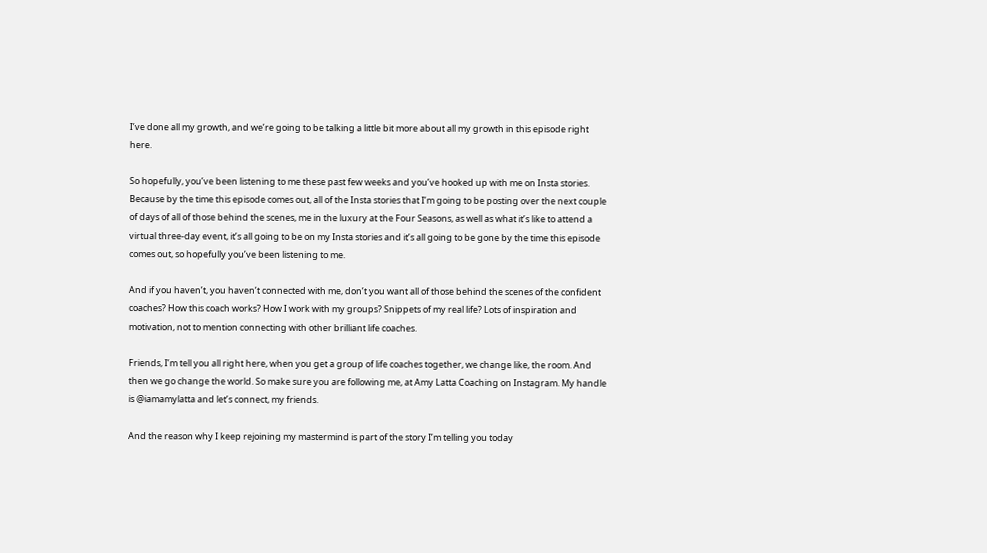I’ve done all my growth, and we’re going to be talking a little bit more about all my growth in this episode right here.

So hopefully, you’ve been listening to me these past few weeks and you’ve hooked up with me on Insta stories. Because by the time this episode comes out, all of the Insta stories that I’m going to be posting over the next couple of days of all of those behind the scenes, me in the luxury at the Four Seasons, as well as what it’s like to attend a virtual three-day event, it’s all going to be on my Insta stories and it’s all going to be gone by the time this episode comes out, so hopefully you’ve been listening to me.

And if you haven’t, you haven’t connected with me, don’t you want all of those behind the scenes of the confident coaches? How this coach works? How I work with my groups? Snippets of my real life? Lots of inspiration and motivation, not to mention connecting with other brilliant life coaches.

Friends, I’m tell you all right here, when you get a group of life coaches together, we change like, the room. And then we go change the world. So make sure you are following me, at Amy Latta Coaching on Instagram. My handle is @iamamylatta and let’s connect, my friends.

And the reason why I keep rejoining my mastermind is part of the story I’m telling you today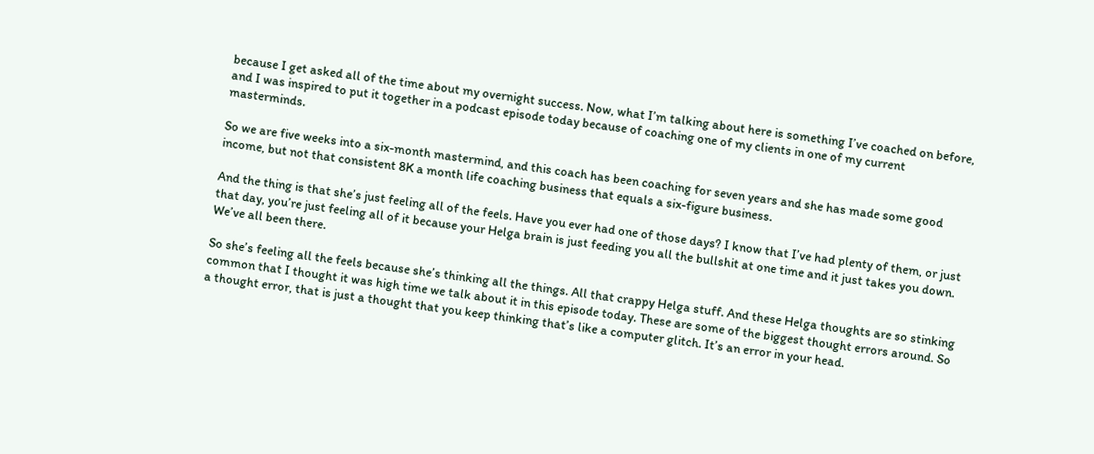because I get asked all of the time about my overnight success. Now, what I’m talking about here is something I’ve coached on before, and I was inspired to put it together in a podcast episode today because of coaching one of my clients in one of my current masterminds.

So we are five weeks into a six-month mastermind, and this coach has been coaching for seven years and she has made some good income, but not that consistent 8K a month life coaching business that equals a six-figure business.

And the thing is that she’s just feeling all of the feels. Have you ever had one of those days? I know that I’ve had plenty of them, or just that day, you’re just feeling all of it because your Helga brain is just feeding you all the bullshit at one time and it just takes you down. We’ve all been there.

So she’s feeling all the feels because she’s thinking all the things. All that crappy Helga stuff. And these Helga thoughts are so stinking common that I thought it was high time we talk about it in this episode today. These are some of the biggest thought errors around. So a thought error, that is just a thought that you keep thinking that’s like a computer glitch. It’s an error in your head.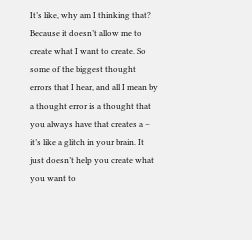It’s like, why am I thinking that? Because it doesn’t allow me to create what I want to create. So some of the biggest thought errors that I hear, and all I mean by a thought error is a thought that you always have that creates a – it’s like a glitch in your brain. It just doesn’t help you create what you want to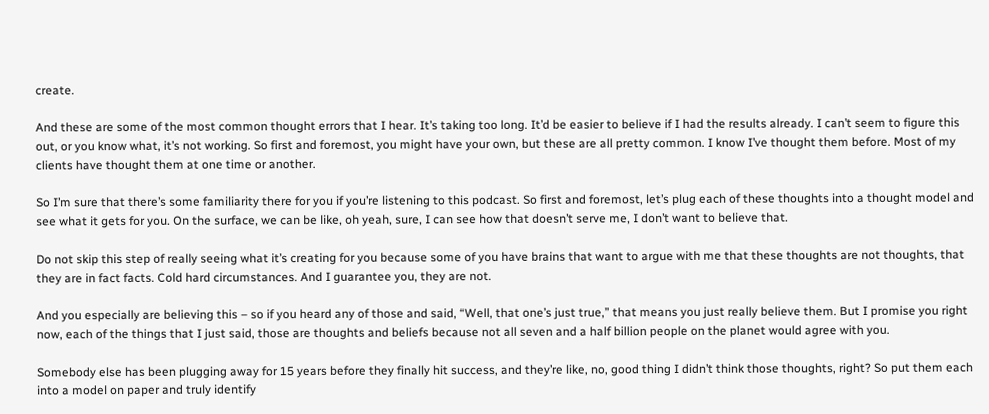create.

And these are some of the most common thought errors that I hear. It’s taking too long. It’d be easier to believe if I had the results already. I can’t seem to figure this out, or you know what, it’s not working. So first and foremost, you might have your own, but these are all pretty common. I know I’ve thought them before. Most of my clients have thought them at one time or another.

So I’m sure that there’s some familiarity there for you if you’re listening to this podcast. So first and foremost, let’s plug each of these thoughts into a thought model and see what it gets for you. On the surface, we can be like, oh yeah, sure, I can see how that doesn’t serve me, I don’t want to believe that.

Do not skip this step of really seeing what it’s creating for you because some of you have brains that want to argue with me that these thoughts are not thoughts, that they are in fact facts. Cold hard circumstances. And I guarantee you, they are not.

And you especially are believing this – so if you heard any of those and said, “Well, that one’s just true,” that means you just really believe them. But I promise you right now, each of the things that I just said, those are thoughts and beliefs because not all seven and a half billion people on the planet would agree with you.

Somebody else has been plugging away for 15 years before they finally hit success, and they’re like, no, good thing I didn’t think those thoughts, right? So put them each into a model on paper and truly identify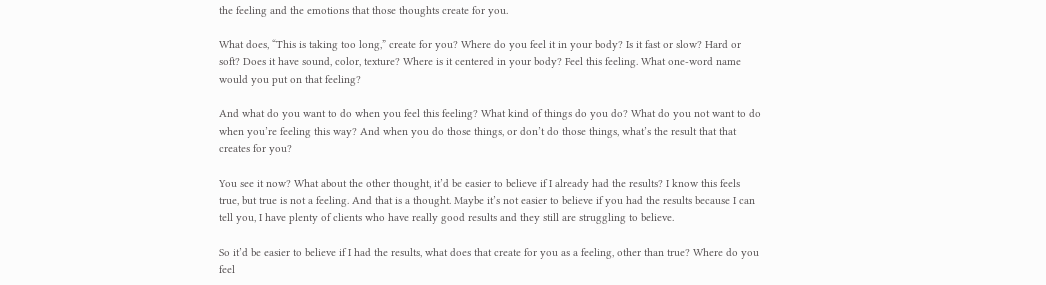the feeling and the emotions that those thoughts create for you.

What does, “This is taking too long,” create for you? Where do you feel it in your body? Is it fast or slow? Hard or soft? Does it have sound, color, texture? Where is it centered in your body? Feel this feeling. What one-word name would you put on that feeling?

And what do you want to do when you feel this feeling? What kind of things do you do? What do you not want to do when you’re feeling this way? And when you do those things, or don’t do those things, what’s the result that that creates for you?

You see it now? What about the other thought, it’d be easier to believe if I already had the results? I know this feels true, but true is not a feeling. And that is a thought. Maybe it’s not easier to believe if you had the results because I can tell you, I have plenty of clients who have really good results and they still are struggling to believe.

So it’d be easier to believe if I had the results, what does that create for you as a feeling, other than true? Where do you feel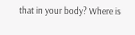that in your body? Where is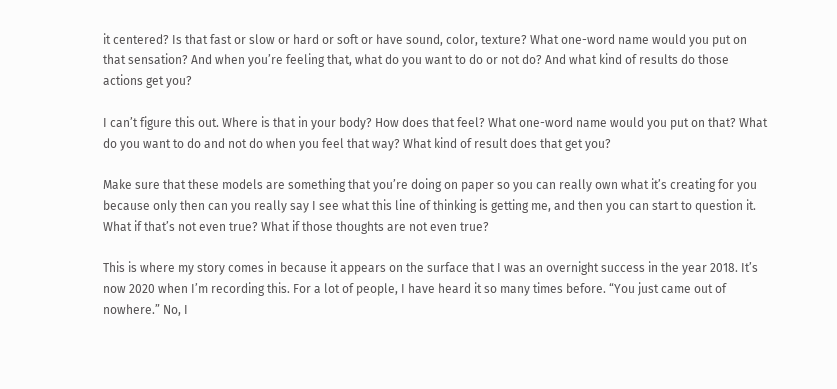it centered? Is that fast or slow or hard or soft or have sound, color, texture? What one-word name would you put on that sensation? And when you’re feeling that, what do you want to do or not do? And what kind of results do those actions get you?

I can’t figure this out. Where is that in your body? How does that feel? What one-word name would you put on that? What do you want to do and not do when you feel that way? What kind of result does that get you?

Make sure that these models are something that you’re doing on paper so you can really own what it’s creating for you because only then can you really say I see what this line of thinking is getting me, and then you can start to question it. What if that’s not even true? What if those thoughts are not even true?

This is where my story comes in because it appears on the surface that I was an overnight success in the year 2018. It’s now 2020 when I’m recording this. For a lot of people, I have heard it so many times before. “You just came out of nowhere.” No, I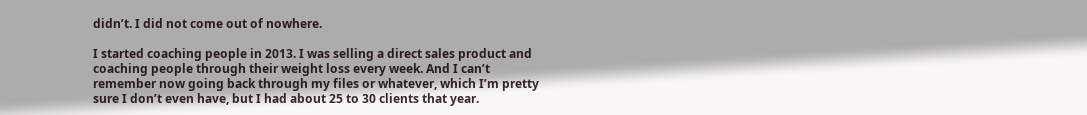didn’t. I did not come out of nowhere.

I started coaching people in 2013. I was selling a direct sales product and coaching people through their weight loss every week. And I can’t remember now going back through my files or whatever, which I’m pretty sure I don’t even have, but I had about 25 to 30 clients that year.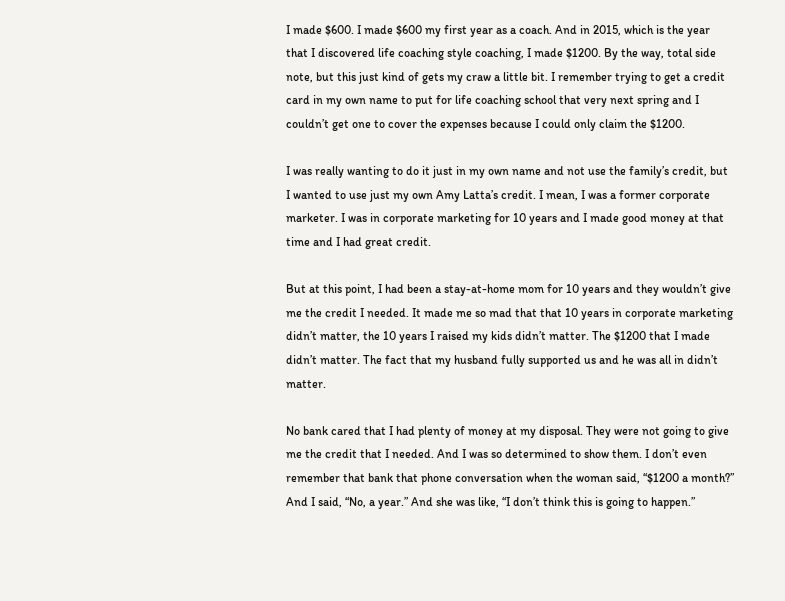I made $600. I made $600 my first year as a coach. And in 2015, which is the year that I discovered life coaching style coaching, I made $1200. By the way, total side note, but this just kind of gets my craw a little bit. I remember trying to get a credit card in my own name to put for life coaching school that very next spring and I couldn’t get one to cover the expenses because I could only claim the $1200.

I was really wanting to do it just in my own name and not use the family’s credit, but I wanted to use just my own Amy Latta’s credit. I mean, I was a former corporate marketer. I was in corporate marketing for 10 years and I made good money at that time and I had great credit.

But at this point, I had been a stay-at-home mom for 10 years and they wouldn’t give me the credit I needed. It made me so mad that that 10 years in corporate marketing didn’t matter, the 10 years I raised my kids didn’t matter. The $1200 that I made didn’t matter. The fact that my husband fully supported us and he was all in didn’t matter.

No bank cared that I had plenty of money at my disposal. They were not going to give me the credit that I needed. And I was so determined to show them. I don’t even remember that bank that phone conversation when the woman said, “$1200 a month?” And I said, “No, a year.” And she was like, “I don’t think this is going to happen.”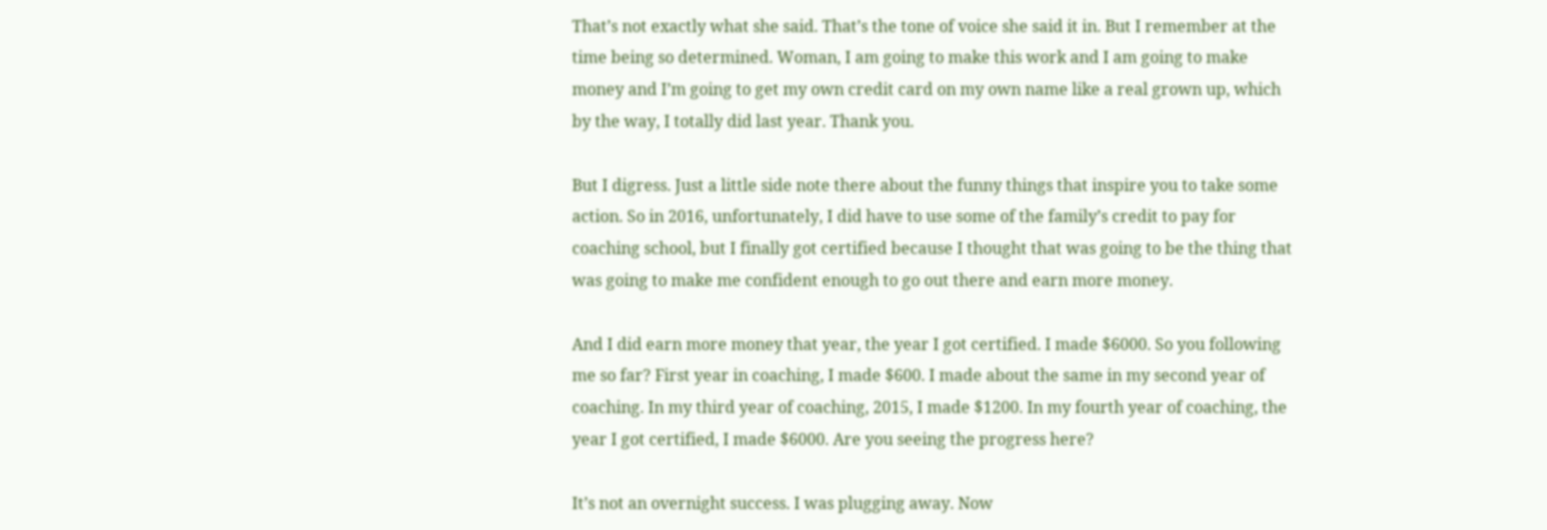That’s not exactly what she said. That’s the tone of voice she said it in. But I remember at the time being so determined. Woman, I am going to make this work and I am going to make money and I’m going to get my own credit card on my own name like a real grown up, which by the way, I totally did last year. Thank you.

But I digress. Just a little side note there about the funny things that inspire you to take some action. So in 2016, unfortunately, I did have to use some of the family’s credit to pay for coaching school, but I finally got certified because I thought that was going to be the thing that was going to make me confident enough to go out there and earn more money.

And I did earn more money that year, the year I got certified. I made $6000. So you following me so far? First year in coaching, I made $600. I made about the same in my second year of coaching. In my third year of coaching, 2015, I made $1200. In my fourth year of coaching, the year I got certified, I made $6000. Are you seeing the progress here?

It’s not an overnight success. I was plugging away. Now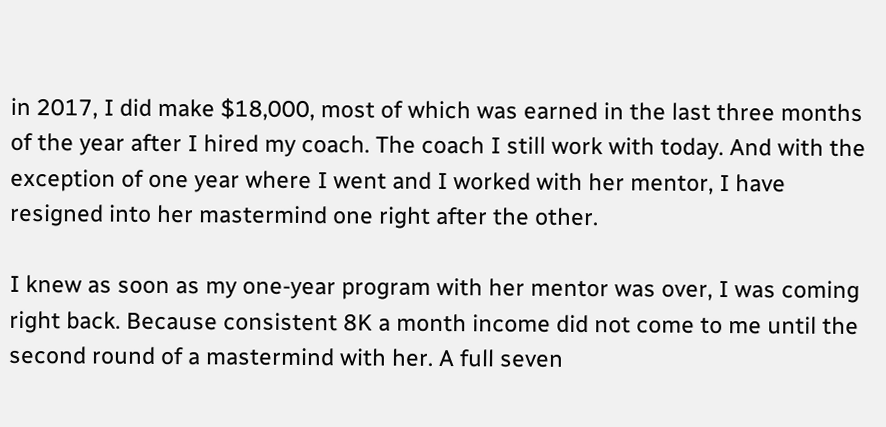in 2017, I did make $18,000, most of which was earned in the last three months of the year after I hired my coach. The coach I still work with today. And with the exception of one year where I went and I worked with her mentor, I have resigned into her mastermind one right after the other.

I knew as soon as my one-year program with her mentor was over, I was coming right back. Because consistent 8K a month income did not come to me until the second round of a mastermind with her. A full seven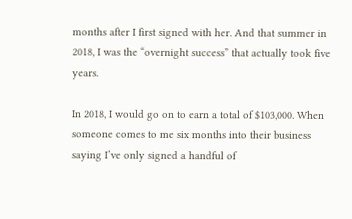months after I first signed with her. And that summer in 2018, I was the “overnight success” that actually took five years.

In 2018, I would go on to earn a total of $103,000. When someone comes to me six months into their business saying I’ve only signed a handful of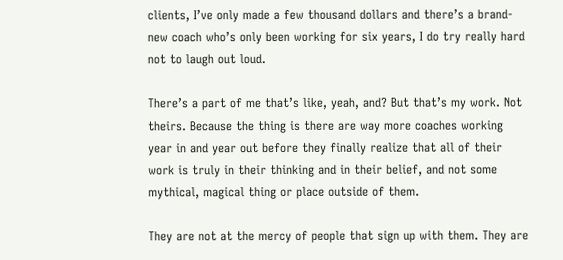clients, I’ve only made a few thousand dollars and there’s a brand-new coach who’s only been working for six years, I do try really hard not to laugh out loud.

There’s a part of me that’s like, yeah, and? But that’s my work. Not theirs. Because the thing is there are way more coaches working year in and year out before they finally realize that all of their work is truly in their thinking and in their belief, and not some mythical, magical thing or place outside of them.

They are not at the mercy of people that sign up with them. They are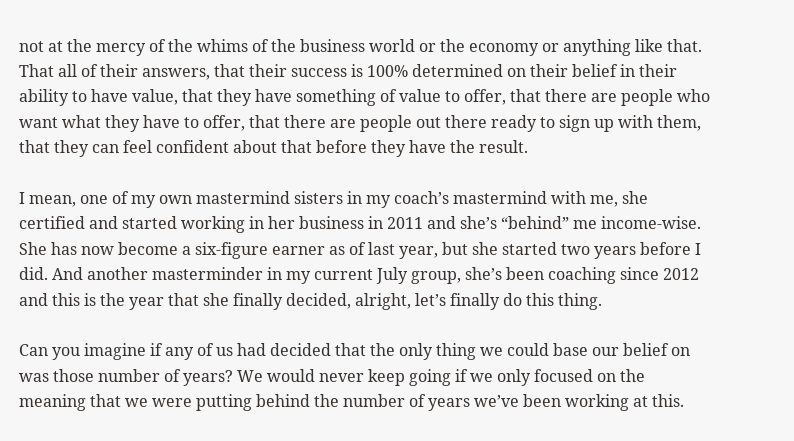not at the mercy of the whims of the business world or the economy or anything like that. That all of their answers, that their success is 100% determined on their belief in their ability to have value, that they have something of value to offer, that there are people who want what they have to offer, that there are people out there ready to sign up with them, that they can feel confident about that before they have the result.

I mean, one of my own mastermind sisters in my coach’s mastermind with me, she certified and started working in her business in 2011 and she’s “behind” me income-wise. She has now become a six-figure earner as of last year, but she started two years before I did. And another masterminder in my current July group, she’s been coaching since 2012 and this is the year that she finally decided, alright, let’s finally do this thing.

Can you imagine if any of us had decided that the only thing we could base our belief on was those number of years? We would never keep going if we only focused on the meaning that we were putting behind the number of years we’ve been working at this.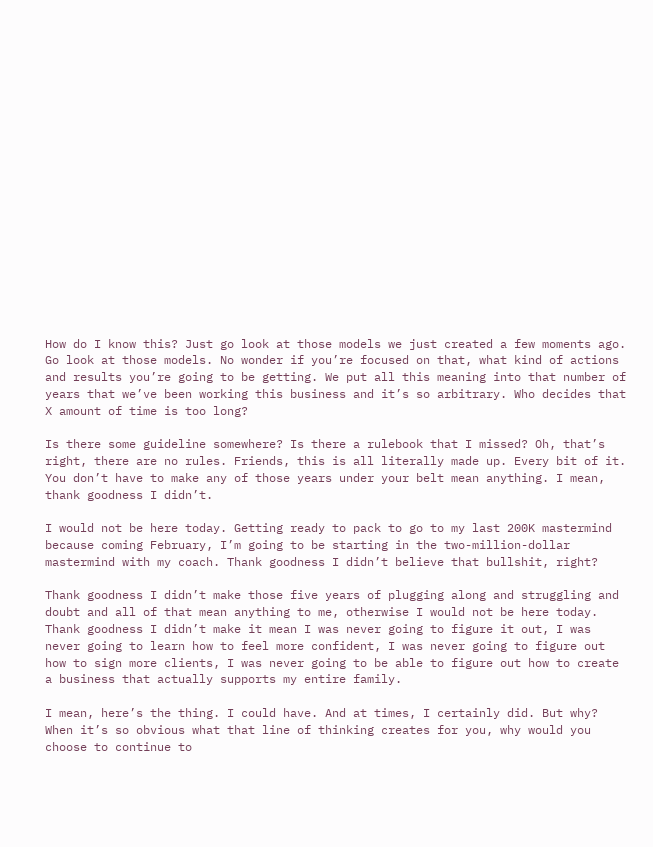How do I know this? Just go look at those models we just created a few moments ago. Go look at those models. No wonder if you’re focused on that, what kind of actions and results you’re going to be getting. We put all this meaning into that number of years that we’ve been working this business and it’s so arbitrary. Who decides that X amount of time is too long?

Is there some guideline somewhere? Is there a rulebook that I missed? Oh, that’s right, there are no rules. Friends, this is all literally made up. Every bit of it. You don’t have to make any of those years under your belt mean anything. I mean, thank goodness I didn’t.

I would not be here today. Getting ready to pack to go to my last 200K mastermind because coming February, I’m going to be starting in the two-million-dollar mastermind with my coach. Thank goodness I didn’t believe that bullshit, right?

Thank goodness I didn’t make those five years of plugging along and struggling and doubt and all of that mean anything to me, otherwise I would not be here today. Thank goodness I didn’t make it mean I was never going to figure it out, I was never going to learn how to feel more confident, I was never going to figure out how to sign more clients, I was never going to be able to figure out how to create a business that actually supports my entire family.

I mean, here’s the thing. I could have. And at times, I certainly did. But why? When it’s so obvious what that line of thinking creates for you, why would you choose to continue to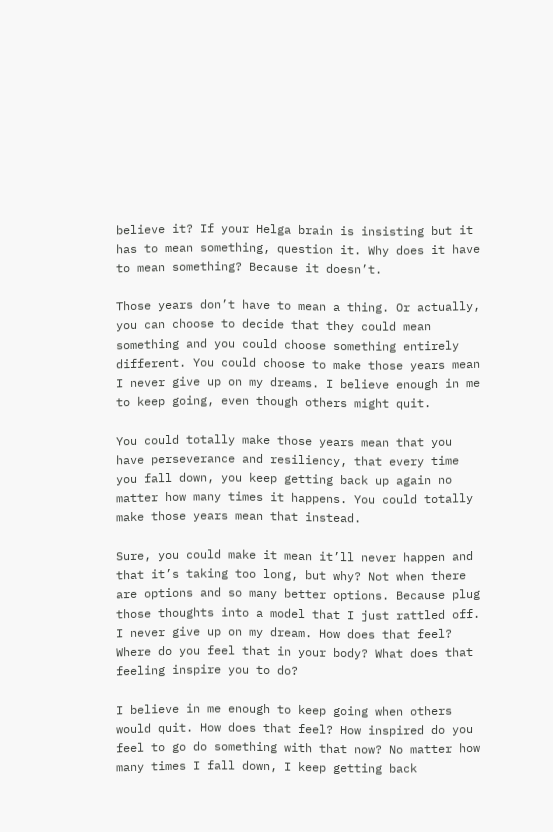believe it? If your Helga brain is insisting but it has to mean something, question it. Why does it have to mean something? Because it doesn’t.

Those years don’t have to mean a thing. Or actually, you can choose to decide that they could mean something and you could choose something entirely different. You could choose to make those years mean I never give up on my dreams. I believe enough in me to keep going, even though others might quit.

You could totally make those years mean that you have perseverance and resiliency, that every time you fall down, you keep getting back up again no matter how many times it happens. You could totally make those years mean that instead.

Sure, you could make it mean it’ll never happen and that it’s taking too long, but why? Not when there are options and so many better options. Because plug those thoughts into a model that I just rattled off. I never give up on my dream. How does that feel? Where do you feel that in your body? What does that feeling inspire you to do?

I believe in me enough to keep going when others would quit. How does that feel? How inspired do you feel to go do something with that now? No matter how many times I fall down, I keep getting back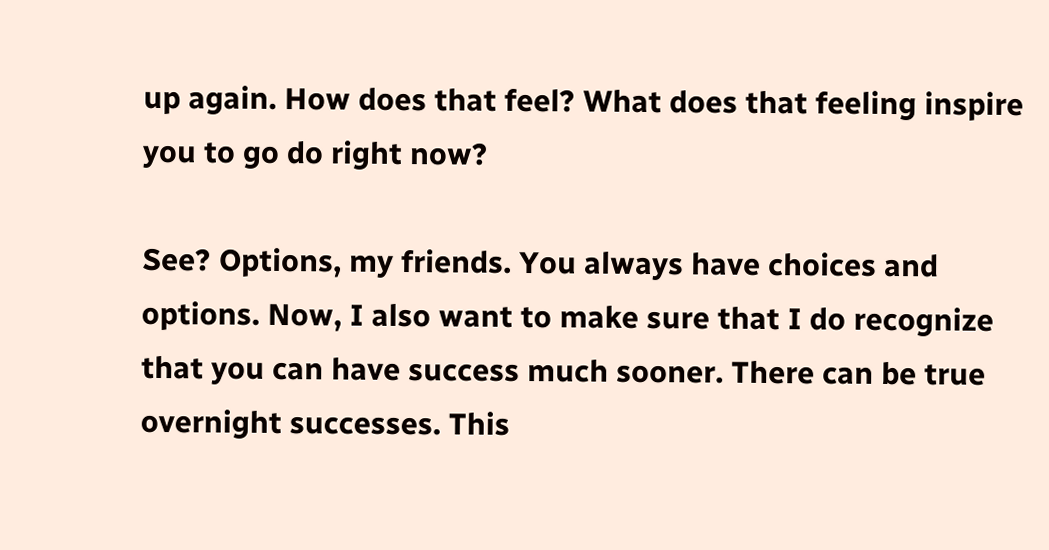up again. How does that feel? What does that feeling inspire you to go do right now?

See? Options, my friends. You always have choices and options. Now, I also want to make sure that I do recognize that you can have success much sooner. There can be true overnight successes. This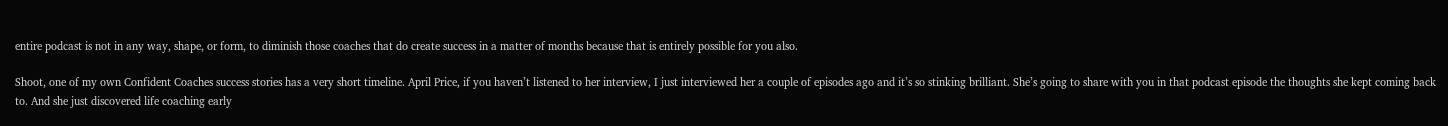entire podcast is not in any way, shape, or form, to diminish those coaches that do create success in a matter of months because that is entirely possible for you also.

Shoot, one of my own Confident Coaches success stories has a very short timeline. April Price, if you haven’t listened to her interview, I just interviewed her a couple of episodes ago and it’s so stinking brilliant. She’s going to share with you in that podcast episode the thoughts she kept coming back to. And she just discovered life coaching early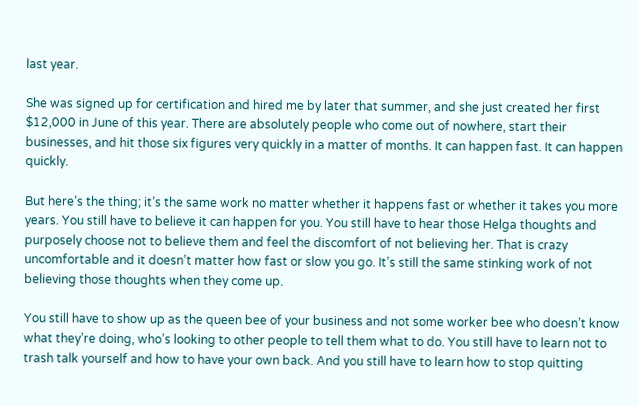last year.

She was signed up for certification and hired me by later that summer, and she just created her first $12,000 in June of this year. There are absolutely people who come out of nowhere, start their businesses, and hit those six figures very quickly in a matter of months. It can happen fast. It can happen quickly.

But here’s the thing; it’s the same work no matter whether it happens fast or whether it takes you more years. You still have to believe it can happen for you. You still have to hear those Helga thoughts and purposely choose not to believe them and feel the discomfort of not believing her. That is crazy uncomfortable and it doesn’t matter how fast or slow you go. It’s still the same stinking work of not believing those thoughts when they come up.

You still have to show up as the queen bee of your business and not some worker bee who doesn’t know what they’re doing, who’s looking to other people to tell them what to do. You still have to learn not to trash talk yourself and how to have your own back. And you still have to learn how to stop quitting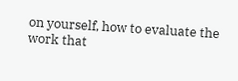on yourself, how to evaluate the work that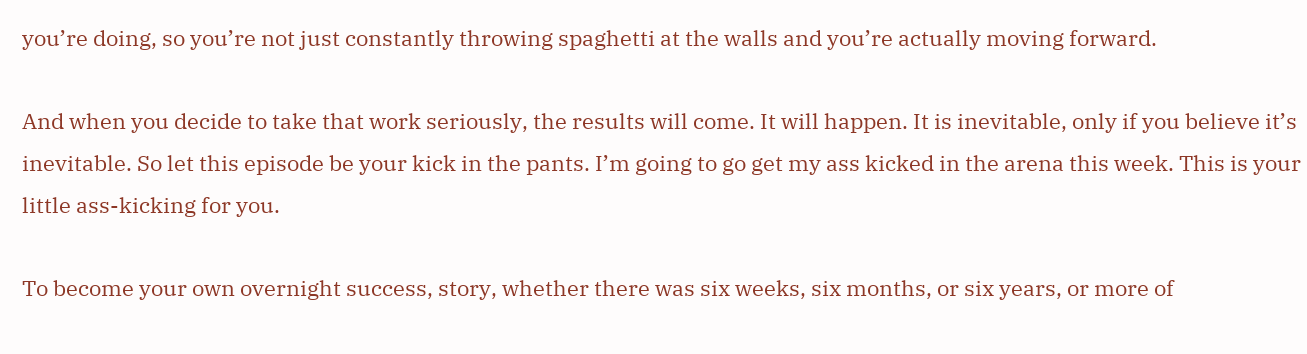you’re doing, so you’re not just constantly throwing spaghetti at the walls and you’re actually moving forward.

And when you decide to take that work seriously, the results will come. It will happen. It is inevitable, only if you believe it’s inevitable. So let this episode be your kick in the pants. I’m going to go get my ass kicked in the arena this week. This is your little ass-kicking for you.

To become your own overnight success, story, whether there was six weeks, six months, or six years, or more of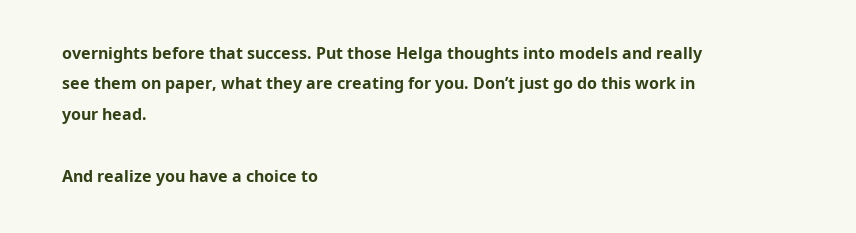overnights before that success. Put those Helga thoughts into models and really see them on paper, what they are creating for you. Don’t just go do this work in your head.

And realize you have a choice to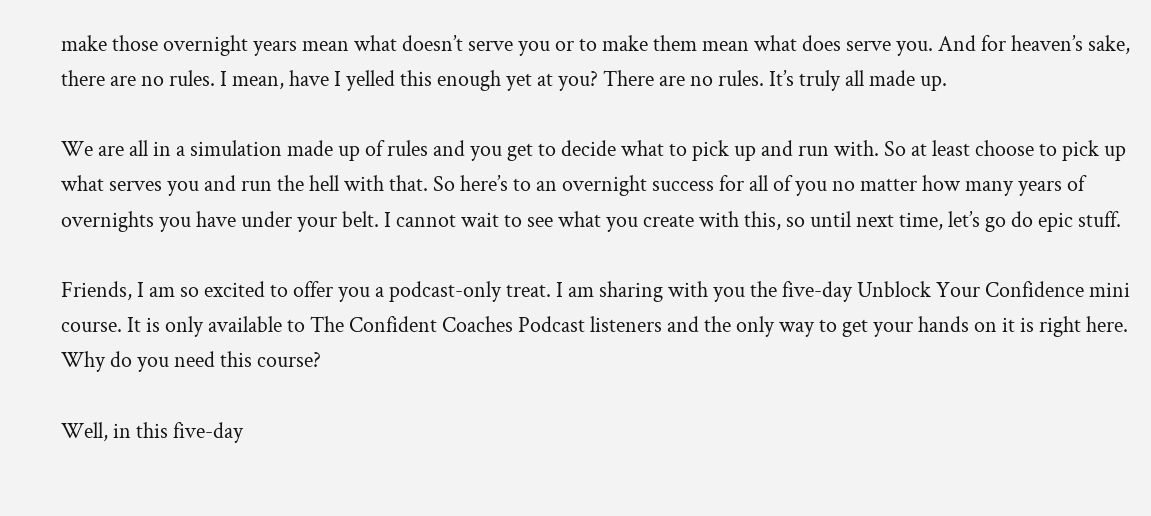make those overnight years mean what doesn’t serve you or to make them mean what does serve you. And for heaven’s sake, there are no rules. I mean, have I yelled this enough yet at you? There are no rules. It’s truly all made up.

We are all in a simulation made up of rules and you get to decide what to pick up and run with. So at least choose to pick up what serves you and run the hell with that. So here’s to an overnight success for all of you no matter how many years of overnights you have under your belt. I cannot wait to see what you create with this, so until next time, let’s go do epic stuff.

Friends, I am so excited to offer you a podcast-only treat. I am sharing with you the five-day Unblock Your Confidence mini course. It is only available to The Confident Coaches Podcast listeners and the only way to get your hands on it is right here. Why do you need this course?

Well, in this five-day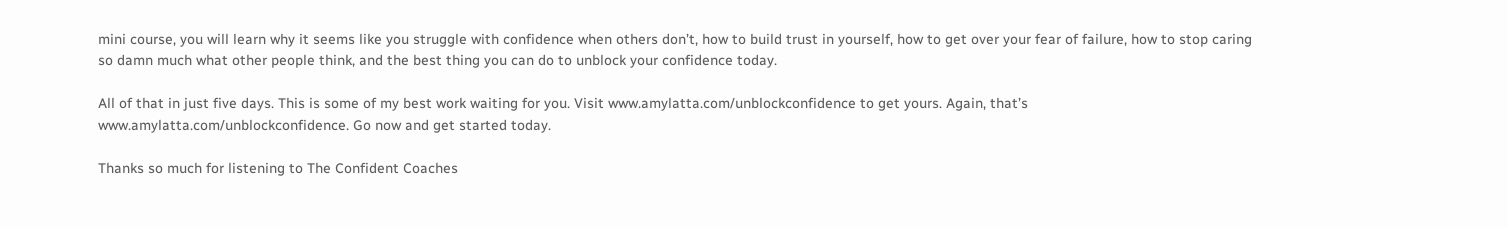mini course, you will learn why it seems like you struggle with confidence when others don’t, how to build trust in yourself, how to get over your fear of failure, how to stop caring so damn much what other people think, and the best thing you can do to unblock your confidence today.

All of that in just five days. This is some of my best work waiting for you. Visit www.amylatta.com/unblockconfidence to get yours. Again, that’s www.amylatta.com/unblockconfidence. Go now and get started today.

Thanks so much for listening to The Confident Coaches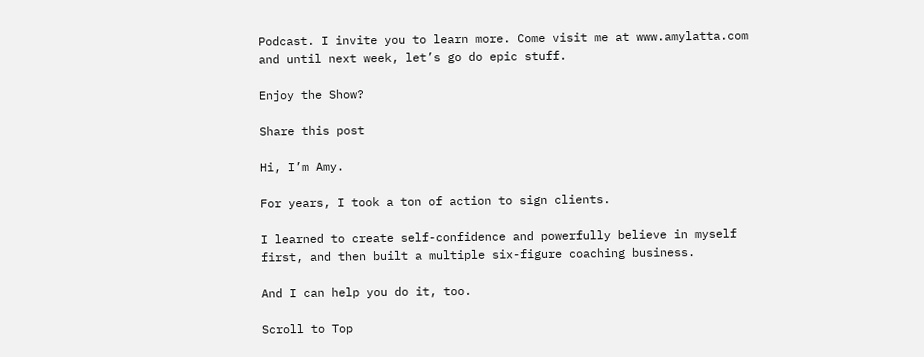Podcast. I invite you to learn more. Come visit me at www.amylatta.com and until next week, let’s go do epic stuff.

Enjoy the Show?

Share this post

Hi, I’m Amy.

For years, I took a ton of action to sign clients.

I learned to create self-confidence and powerfully believe in myself first, and then built a multiple six-figure coaching business.

And I can help you do it, too.

Scroll to Top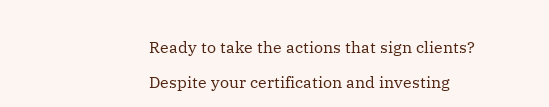Ready to take the actions that sign clients?

Despite your certification and investing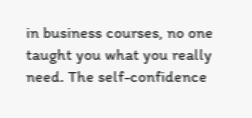in business courses, no one taught you what you really need. The self-confidence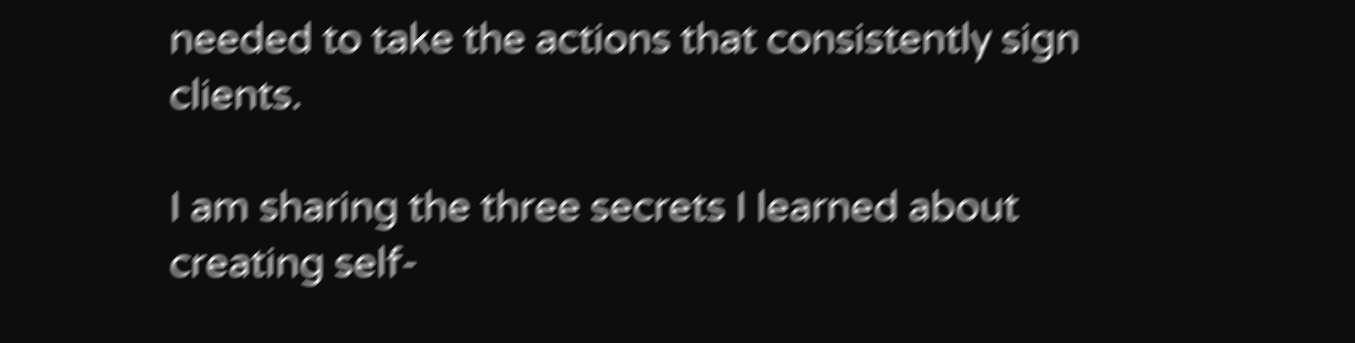needed to take the actions that consistently sign clients.

I am sharing the three secrets I learned about creating self-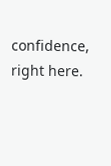confidence, right here.